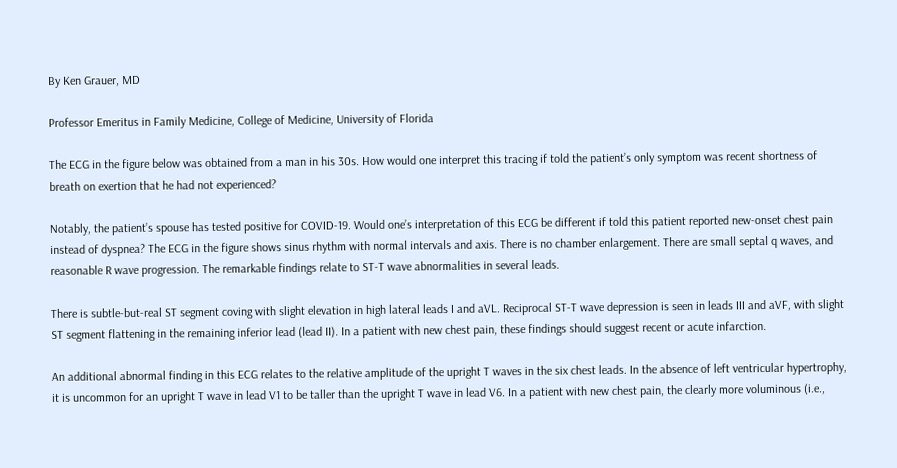By Ken Grauer, MD

Professor Emeritus in Family Medicine, College of Medicine, University of Florida

The ECG in the figure below was obtained from a man in his 30s. How would one interpret this tracing if told the patient’s only symptom was recent shortness of breath on exertion that he had not experienced?

Notably, the patient’s spouse has tested positive for COVID-19. Would one’s interpretation of this ECG be different if told this patient reported new-onset chest pain instead of dyspnea? The ECG in the figure shows sinus rhythm with normal intervals and axis. There is no chamber enlargement. There are small septal q waves, and reasonable R wave progression. The remarkable findings relate to ST-T wave abnormalities in several leads.

There is subtle-but-real ST segment coving with slight elevation in high lateral leads I and aVL. Reciprocal ST-T wave depression is seen in leads III and aVF, with slight ST segment flattening in the remaining inferior lead (lead II). In a patient with new chest pain, these findings should suggest recent or acute infarction.

An additional abnormal finding in this ECG relates to the relative amplitude of the upright T waves in the six chest leads. In the absence of left ventricular hypertrophy, it is uncommon for an upright T wave in lead V1 to be taller than the upright T wave in lead V6. In a patient with new chest pain, the clearly more voluminous (i.e.,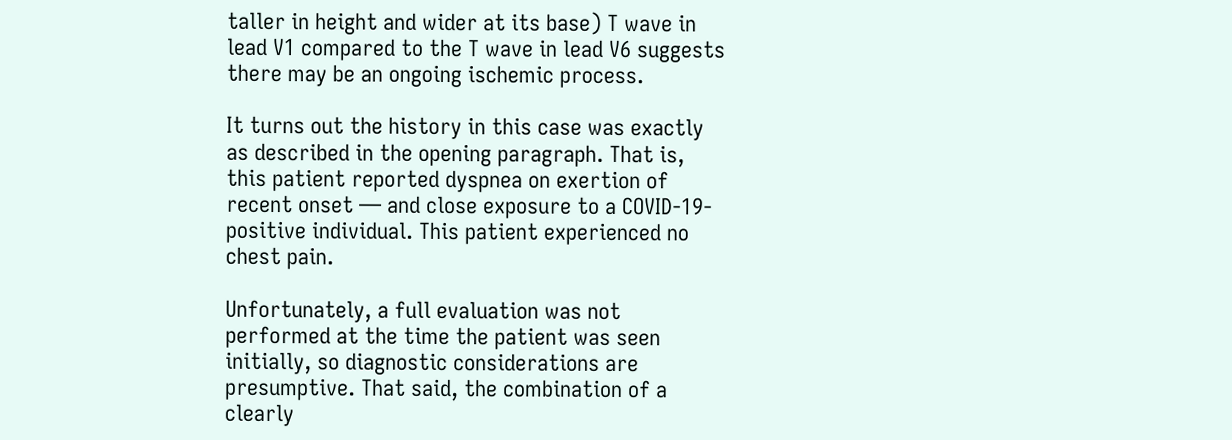taller in height and wider at its base) T wave in lead V1 compared to the T wave in lead V6 suggests there may be an ongoing ischemic process.

It turns out the history in this case was exactly as described in the opening paragraph. That is, this patient reported dyspnea on exertion of recent onset — and close exposure to a COVID-19-positive individual. This patient experienced no chest pain.

Unfortunately, a full evaluation was not performed at the time the patient was seen initially, so diagnostic considerations are presumptive. That said, the combination of a clearly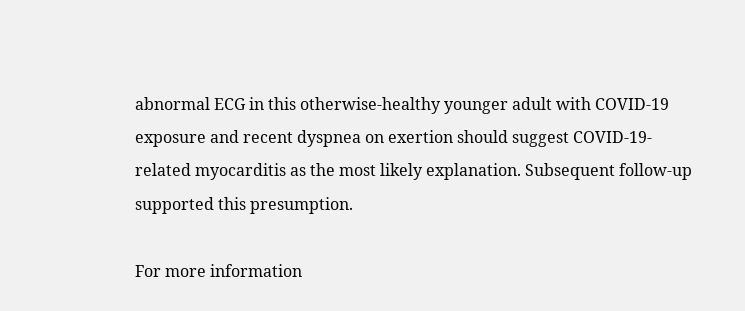abnormal ECG in this otherwise-healthy younger adult with COVID-19 exposure and recent dyspnea on exertion should suggest COVID-19-related myocarditis as the most likely explanation. Subsequent follow-up supported this presumption.

For more information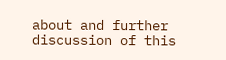about and further discussion of this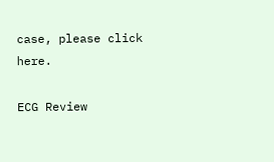case, please click here.

ECG Review